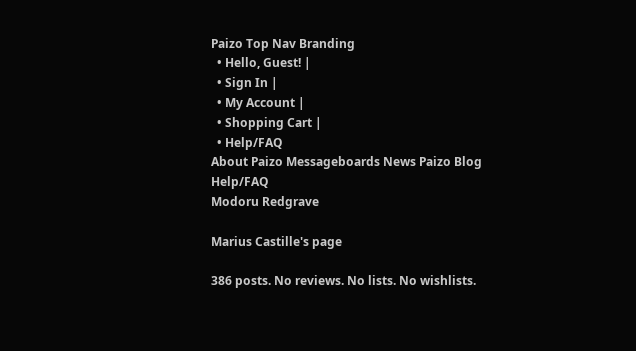Paizo Top Nav Branding
  • Hello, Guest! |
  • Sign In |
  • My Account |
  • Shopping Cart |
  • Help/FAQ
About Paizo Messageboards News Paizo Blog Help/FAQ
Modoru Redgrave

Marius Castille's page

386 posts. No reviews. No lists. No wishlists.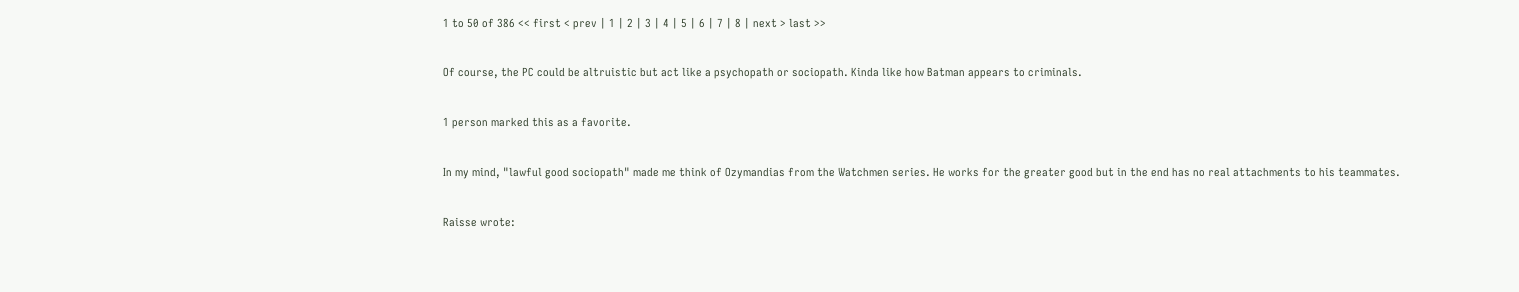1 to 50 of 386 << first < prev | 1 | 2 | 3 | 4 | 5 | 6 | 7 | 8 | next > last >>

Of course, the PC could be altruistic but act like a psychopath or sociopath. Kinda like how Batman appears to criminals.

1 person marked this as a favorite.

In my mind, "lawful good sociopath" made me think of Ozymandias from the Watchmen series. He works for the greater good but in the end has no real attachments to his teammates.

Raisse wrote: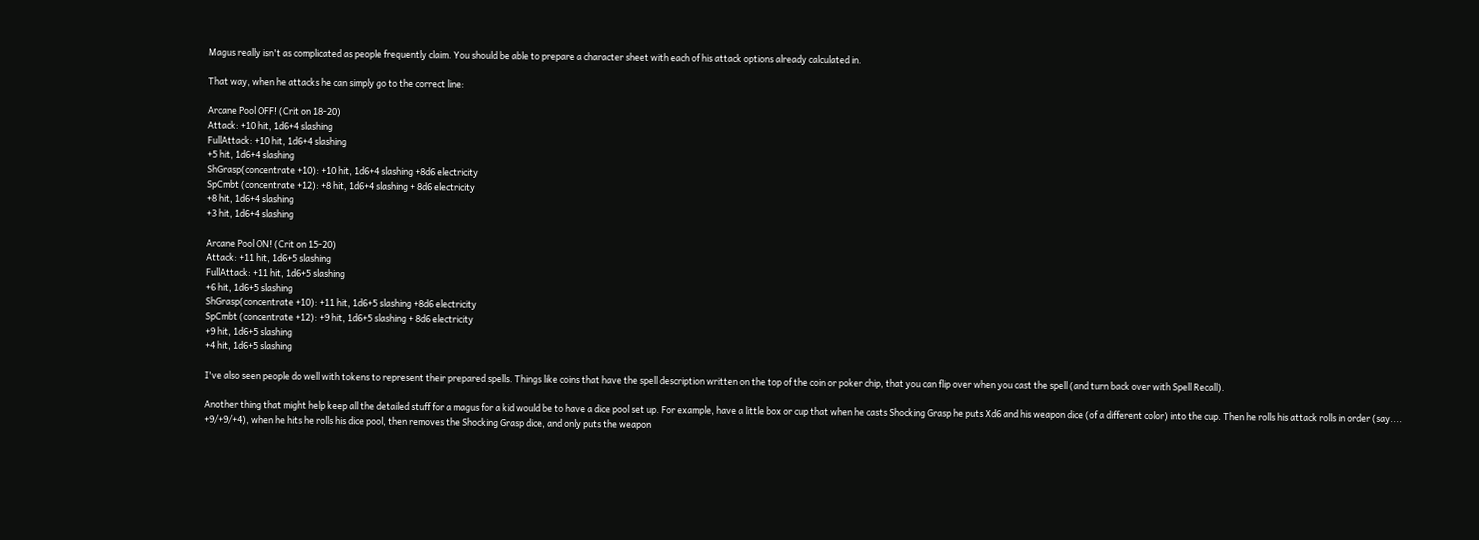Magus really isn't as complicated as people frequently claim. You should be able to prepare a character sheet with each of his attack options already calculated in.

That way, when he attacks he can simply go to the correct line:

Arcane Pool OFF! (Crit on 18-20)
Attack: +10 hit, 1d6+4 slashing
FullAttack: +10 hit, 1d6+4 slashing
+5 hit, 1d6+4 slashing
ShGrasp(concentrate +10): +10 hit, 1d6+4 slashing +8d6 electricity
SpCmbt (concentrate +12): +8 hit, 1d6+4 slashing + 8d6 electricity
+8 hit, 1d6+4 slashing
+3 hit, 1d6+4 slashing

Arcane Pool ON! (Crit on 15-20)
Attack: +11 hit, 1d6+5 slashing
FullAttack: +11 hit, 1d6+5 slashing
+6 hit, 1d6+5 slashing
ShGrasp(concentrate +10): +11 hit, 1d6+5 slashing +8d6 electricity
SpCmbt (concentrate +12): +9 hit, 1d6+5 slashing + 8d6 electricity
+9 hit, 1d6+5 slashing
+4 hit, 1d6+5 slashing

I've also seen people do well with tokens to represent their prepared spells. Things like coins that have the spell description written on the top of the coin or poker chip, that you can flip over when you cast the spell (and turn back over with Spell Recall).

Another thing that might help keep all the detailed stuff for a magus for a kid would be to have a dice pool set up. For example, have a little box or cup that when he casts Shocking Grasp he puts Xd6 and his weapon dice (of a different color) into the cup. Then he rolls his attack rolls in order (say.... +9/+9/+4), when he hits he rolls his dice pool, then removes the Shocking Grasp dice, and only puts the weapon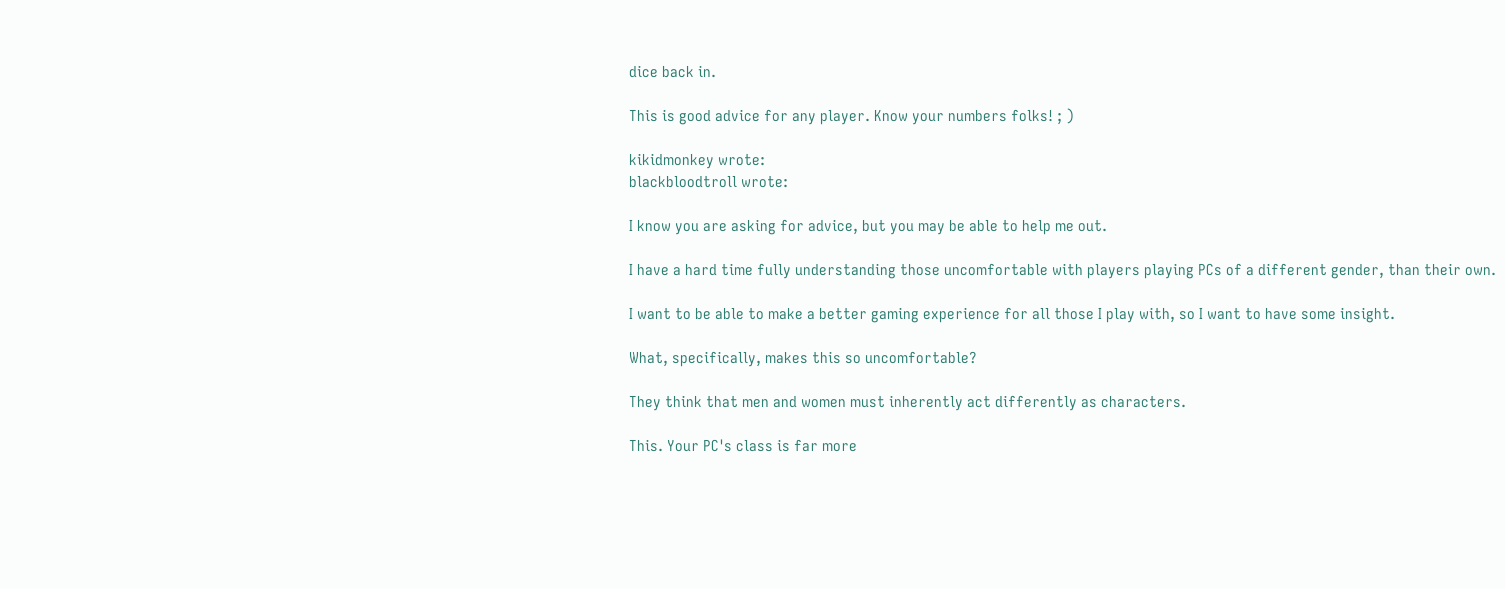dice back in.

This is good advice for any player. Know your numbers folks! ; )

kikidmonkey wrote:
blackbloodtroll wrote:

I know you are asking for advice, but you may be able to help me out.

I have a hard time fully understanding those uncomfortable with players playing PCs of a different gender, than their own.

I want to be able to make a better gaming experience for all those I play with, so I want to have some insight.

What, specifically, makes this so uncomfortable?

They think that men and women must inherently act differently as characters.

This. Your PC's class is far more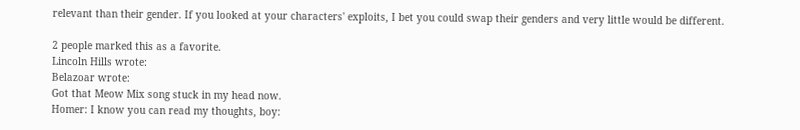relevant than their gender. If you looked at your characters' exploits, I bet you could swap their genders and very little would be different.

2 people marked this as a favorite.
Lincoln Hills wrote:
Belazoar wrote:
Got that Meow Mix song stuck in my head now.
Homer: I know you can read my thoughts, boy: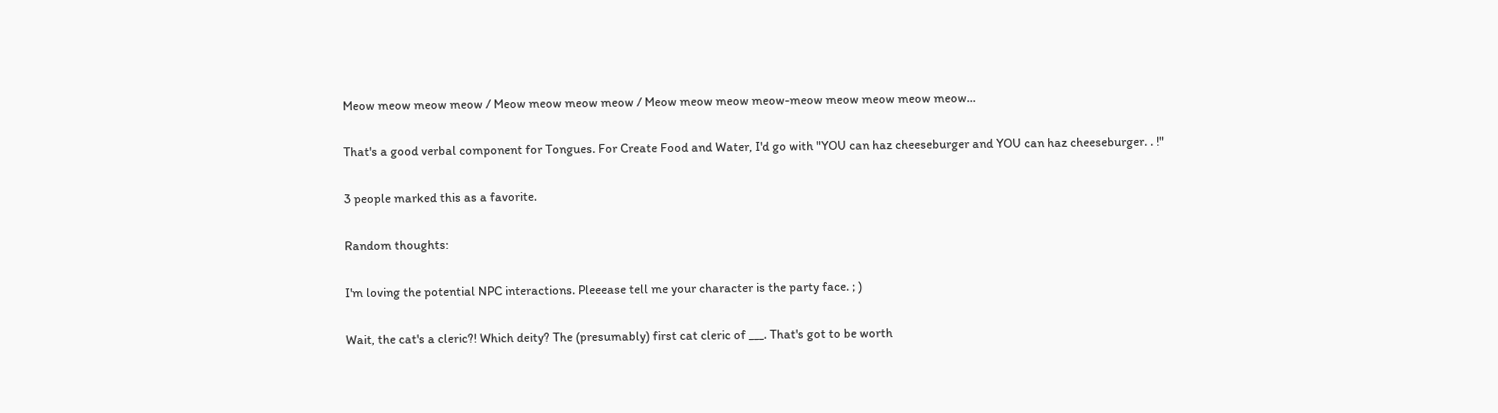Meow meow meow meow / Meow meow meow meow / Meow meow meow meow-meow meow meow meow meow...

That's a good verbal component for Tongues. For Create Food and Water, I'd go with "YOU can haz cheeseburger and YOU can haz cheeseburger. . !"

3 people marked this as a favorite.

Random thoughts:

I'm loving the potential NPC interactions. Pleeease tell me your character is the party face. ; )

Wait, the cat's a cleric?! Which deity? The (presumably) first cat cleric of ___. That's got to be worth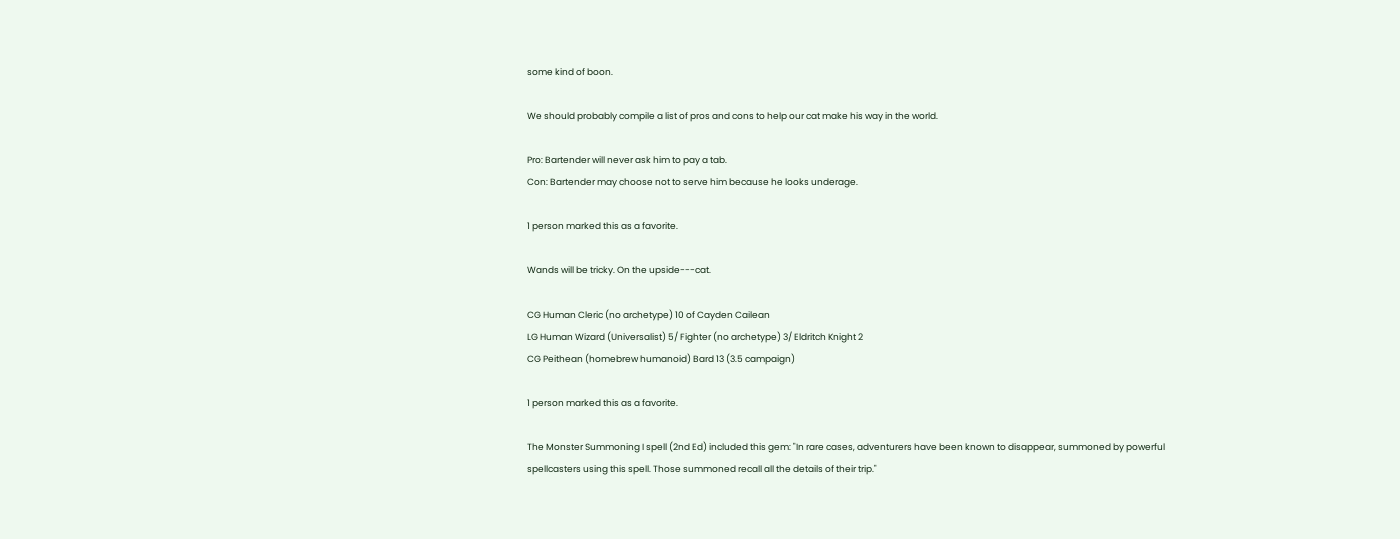some kind of boon.

We should probably compile a list of pros and cons to help our cat make his way in the world.

Pro: Bartender will never ask him to pay a tab.
Con: Bartender may choose not to serve him because he looks underage.

1 person marked this as a favorite.

Wands will be tricky. On the upside---cat.

CG Human Cleric (no archetype) 10 of Cayden Cailean
LG Human Wizard (Universalist) 5/ Fighter (no archetype) 3/ Eldritch Knight 2
CG Peithean (homebrew humanoid) Bard 13 (3.5 campaign)

1 person marked this as a favorite.

The Monster Summoning I spell (2nd Ed) included this gem: "In rare cases, adventurers have been known to disappear, summoned by powerful spellcasters using this spell. Those summoned recall all the details of their trip."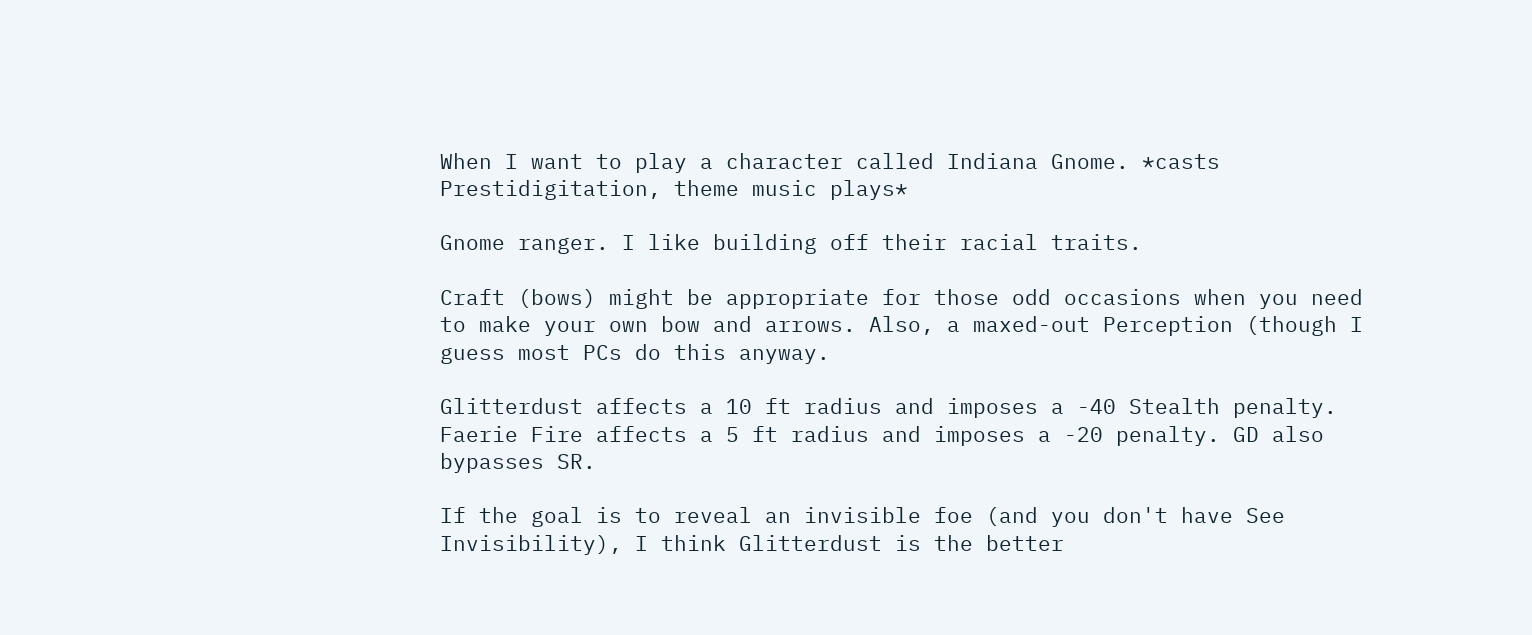When I want to play a character called Indiana Gnome. *casts Prestidigitation, theme music plays*

Gnome ranger. I like building off their racial traits.

Craft (bows) might be appropriate for those odd occasions when you need to make your own bow and arrows. Also, a maxed-out Perception (though I guess most PCs do this anyway.

Glitterdust affects a 10 ft radius and imposes a -40 Stealth penalty. Faerie Fire affects a 5 ft radius and imposes a -20 penalty. GD also bypasses SR.

If the goal is to reveal an invisible foe (and you don't have See Invisibility), I think Glitterdust is the better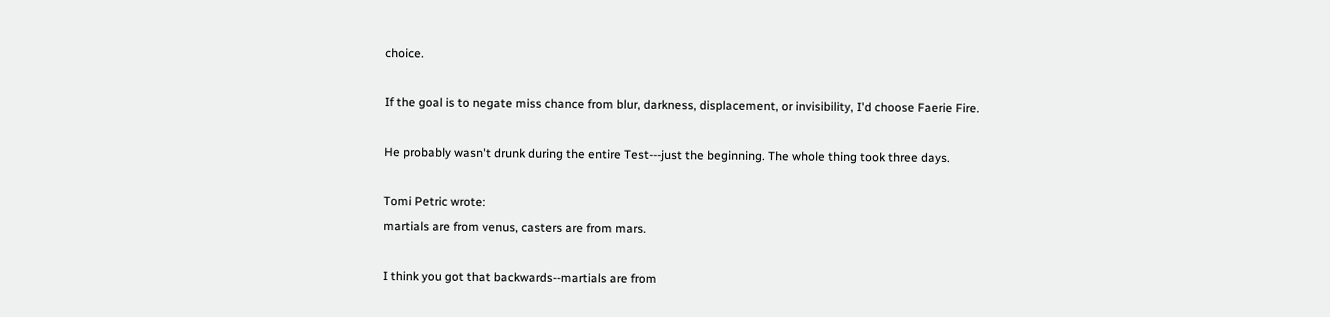choice.

If the goal is to negate miss chance from blur, darkness, displacement, or invisibility, I'd choose Faerie Fire.

He probably wasn't drunk during the entire Test---just the beginning. The whole thing took three days.

Tomi Petric wrote:
martials are from venus, casters are from mars.

I think you got that backwards--martials are from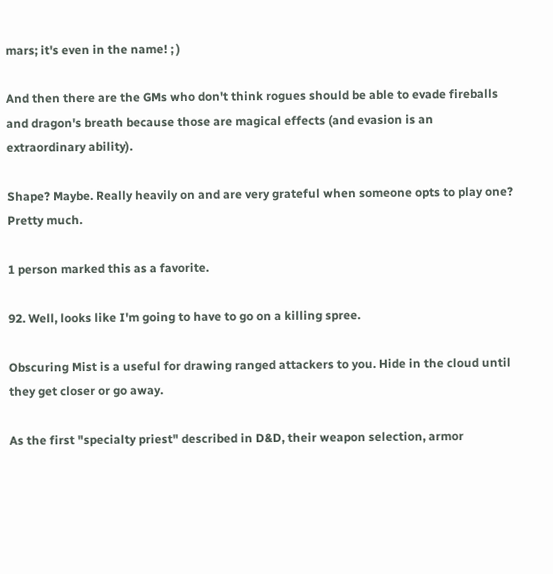mars; it's even in the name! ; )

And then there are the GMs who don't think rogues should be able to evade fireballs and dragon's breath because those are magical effects (and evasion is an extraordinary ability).

Shape? Maybe. Really heavily on and are very grateful when someone opts to play one? Pretty much.

1 person marked this as a favorite.

92. Well, looks like I'm going to have to go on a killing spree.

Obscuring Mist is a useful for drawing ranged attackers to you. Hide in the cloud until they get closer or go away.

As the first "specialty priest" described in D&D, their weapon selection, armor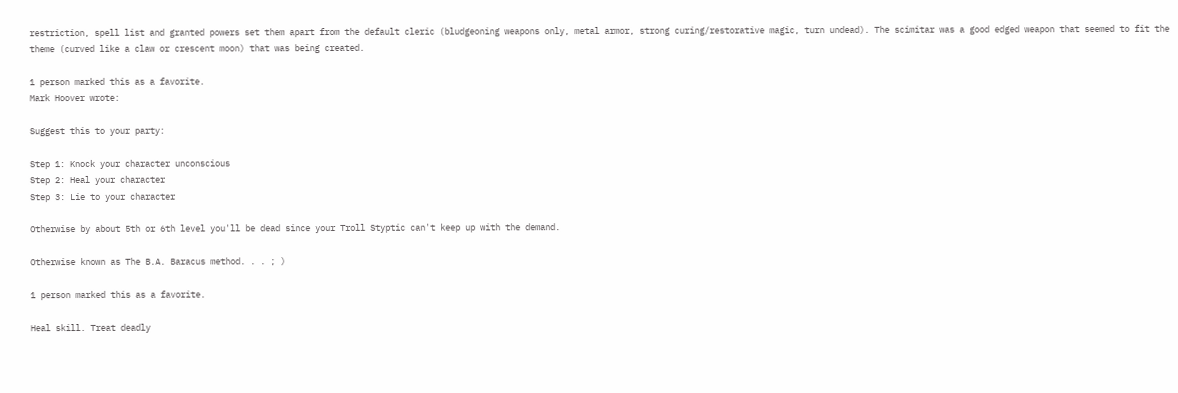restriction, spell list and granted powers set them apart from the default cleric (bludgeoning weapons only, metal armor, strong curing/restorative magic, turn undead). The scimitar was a good edged weapon that seemed to fit the theme (curved like a claw or crescent moon) that was being created.

1 person marked this as a favorite.
Mark Hoover wrote:

Suggest this to your party:

Step 1: Knock your character unconscious
Step 2: Heal your character
Step 3: Lie to your character

Otherwise by about 5th or 6th level you'll be dead since your Troll Styptic can't keep up with the demand.

Otherwise known as The B.A. Baracus method. . . ; )

1 person marked this as a favorite.

Heal skill. Treat deadly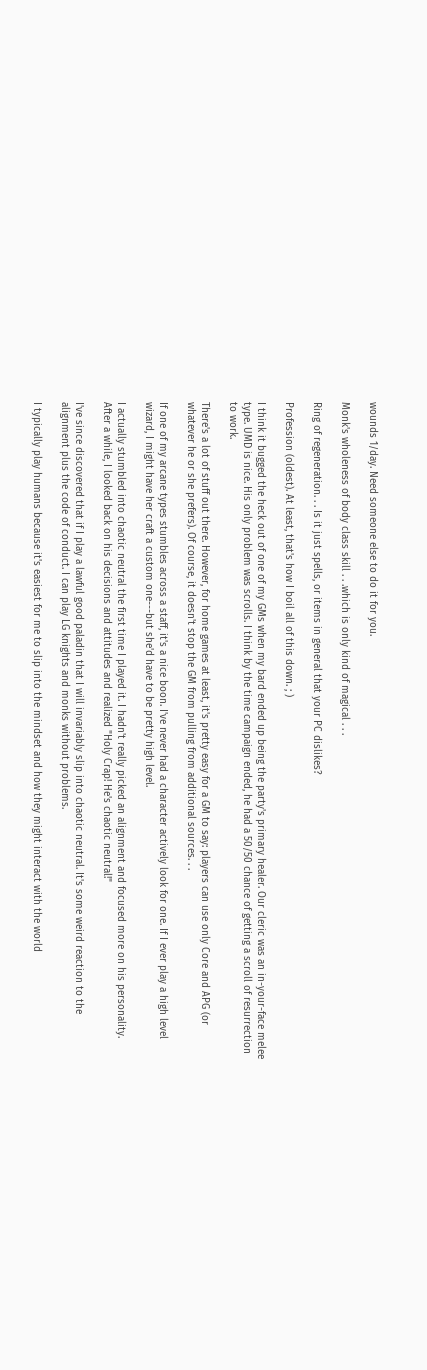wounds 1/day. Need someone else to do it for you.

Monk's wholeness of body class skill . . .which is only kind of magical . . .

Ring of regeneration. . . Is it just spells, or items in general that your PC dislikes?

Profession (oldest). At least, that's how I boil all of this down. ; )

I think it bugged the heck out of one of my GMs when my bard ended up being the party's primary healer. Our cleric was an in-your-face melee type. UMD is nice. His only problem was scrolls. I think by the time campaign ended, he had a 50/50 chance of getting a scroll of resurrection to work.

There's a lot of stuff out there. However, for home games at least, it's pretty easy for a GM to say: players can use only Core and APG (or whatever he or she prefers). Of course, it doesn't stop the GM from pulling from additional sources. . .

If one of my arcane types stumbles across a staff, it's a nice boon. I've never had a character actively look for one. If I ever play a high level wizard, I might have her craft a custom one---but she'd have to be pretty high level.

I actually stumbled into chaotic neutral the first time I played it. I hadn't really picked an alignment and focused more on his personality. After a while, I looked back on his decisions and attitudes and realized "Holy Crap! He's chaotic neutral!"

I've since discovered that if I play a lawful good paladin that I will invariably slip into chaotic neutral. It's some weird reaction to the alignment plus the code of conduct. I can play LG knights and monks without problems.

I typically play humans because it's easiest for me to slip into the mindset and how they might interact with the world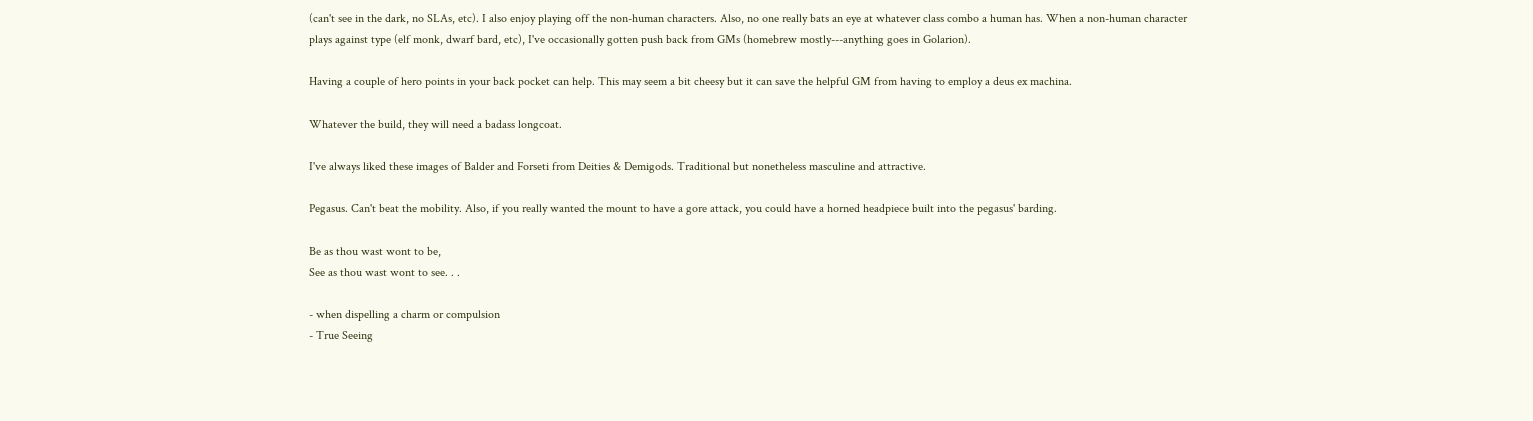(can't see in the dark, no SLAs, etc). I also enjoy playing off the non-human characters. Also, no one really bats an eye at whatever class combo a human has. When a non-human character plays against type (elf monk, dwarf bard, etc), I've occasionally gotten push back from GMs (homebrew mostly---anything goes in Golarion).

Having a couple of hero points in your back pocket can help. This may seem a bit cheesy but it can save the helpful GM from having to employ a deus ex machina.

Whatever the build, they will need a badass longcoat.

I've always liked these images of Balder and Forseti from Deities & Demigods. Traditional but nonetheless masculine and attractive.

Pegasus. Can't beat the mobility. Also, if you really wanted the mount to have a gore attack, you could have a horned headpiece built into the pegasus' barding.

Be as thou wast wont to be,
See as thou wast wont to see. . .

- when dispelling a charm or compulsion
- True Seeing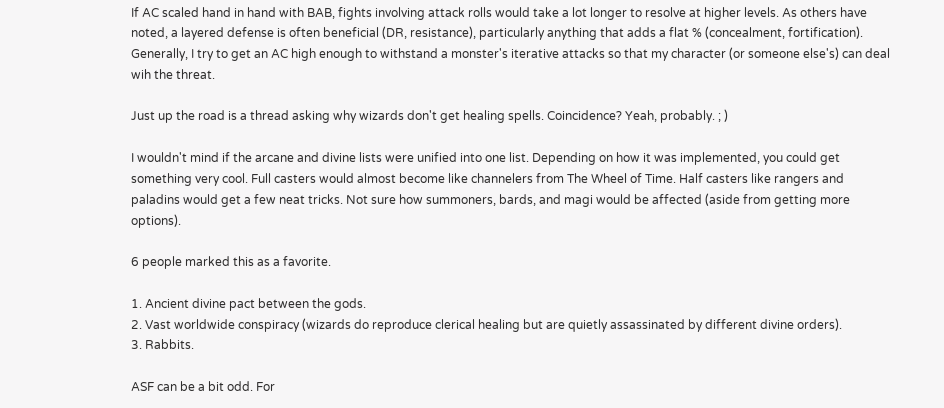If AC scaled hand in hand with BAB, fights involving attack rolls would take a lot longer to resolve at higher levels. As others have noted, a layered defense is often beneficial (DR, resistance), particularly anything that adds a flat % (concealment, fortification). Generally, I try to get an AC high enough to withstand a monster's iterative attacks so that my character (or someone else's) can deal wih the threat.

Just up the road is a thread asking why wizards don't get healing spells. Coincidence? Yeah, probably. ; )

I wouldn't mind if the arcane and divine lists were unified into one list. Depending on how it was implemented, you could get something very cool. Full casters would almost become like channelers from The Wheel of Time. Half casters like rangers and paladins would get a few neat tricks. Not sure how summoners, bards, and magi would be affected (aside from getting more options).

6 people marked this as a favorite.

1. Ancient divine pact between the gods.
2. Vast worldwide conspiracy (wizards do reproduce clerical healing but are quietly assassinated by different divine orders).
3. Rabbits.

ASF can be a bit odd. For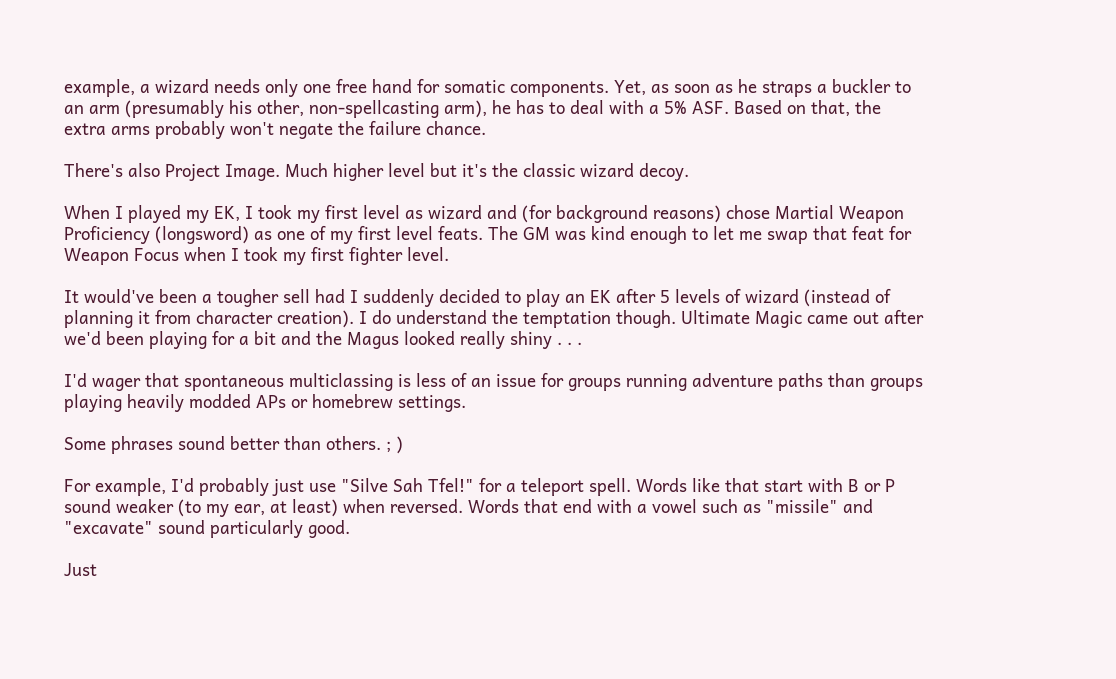example, a wizard needs only one free hand for somatic components. Yet, as soon as he straps a buckler to an arm (presumably his other, non-spellcasting arm), he has to deal with a 5% ASF. Based on that, the extra arms probably won't negate the failure chance.

There's also Project Image. Much higher level but it's the classic wizard decoy.

When I played my EK, I took my first level as wizard and (for background reasons) chose Martial Weapon Proficiency (longsword) as one of my first level feats. The GM was kind enough to let me swap that feat for Weapon Focus when I took my first fighter level.

It would've been a tougher sell had I suddenly decided to play an EK after 5 levels of wizard (instead of planning it from character creation). I do understand the temptation though. Ultimate Magic came out after we'd been playing for a bit and the Magus looked really shiny . . .

I'd wager that spontaneous multiclassing is less of an issue for groups running adventure paths than groups playing heavily modded APs or homebrew settings.

Some phrases sound better than others. ; )

For example, I'd probably just use "Silve Sah Tfel!" for a teleport spell. Words like that start with B or P sound weaker (to my ear, at least) when reversed. Words that end with a vowel such as "missile" and "excavate" sound particularly good.

Just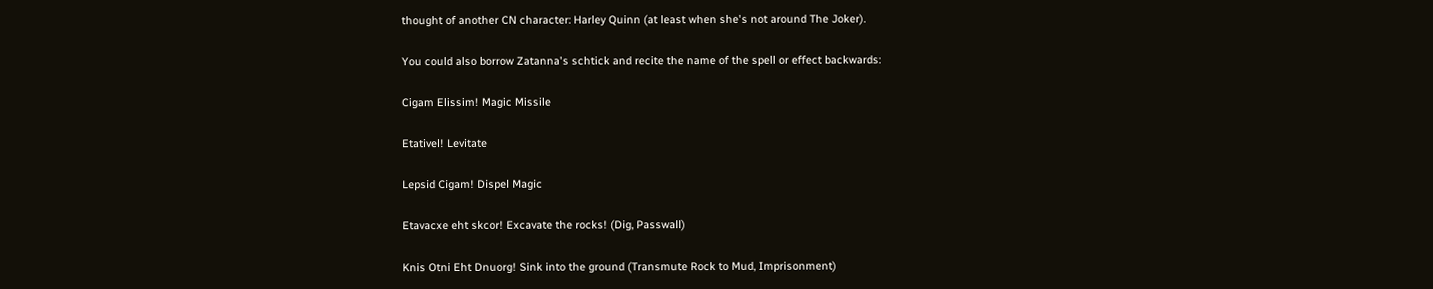thought of another CN character: Harley Quinn (at least when she's not around The Joker).

You could also borrow Zatanna's schtick and recite the name of the spell or effect backwards:

Cigam Elissim! Magic Missile

Etativel! Levitate

Lepsid Cigam! Dispel Magic

Etavacxe eht skcor! Excavate the rocks! (Dig, Passwall)

Knis Otni Eht Dnuorg! Sink into the ground (Transmute Rock to Mud, Imprisonment)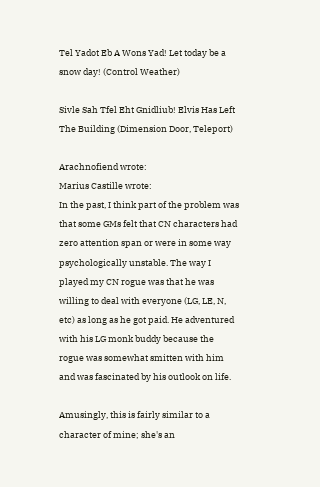Tel Yadot Eb A Wons Yad! Let today be a snow day! (Control Weather)

Sivle Sah Tfel Eht Gnidliub! Elvis Has Left The Building (Dimension Door, Teleport)

Arachnofiend wrote:
Marius Castille wrote:
In the past, I think part of the problem was that some GMs felt that CN characters had zero attention span or were in some way psychologically unstable. The way I played my CN rogue was that he was willing to deal with everyone (LG, LE, N, etc) as long as he got paid. He adventured with his LG monk buddy because the rogue was somewhat smitten with him and was fascinated by his outlook on life.

Amusingly, this is fairly similar to a character of mine; she's an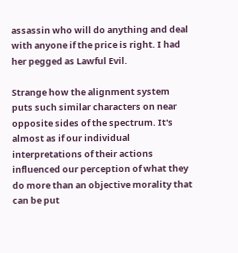assassin who will do anything and deal with anyone if the price is right. I had her pegged as Lawful Evil.

Strange how the alignment system puts such similar characters on near opposite sides of the spectrum. It's almost as if our individual interpretations of their actions influenced our perception of what they do more than an objective morality that can be put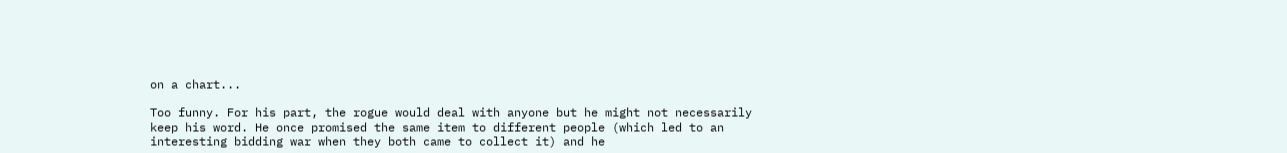on a chart...

Too funny. For his part, the rogue would deal with anyone but he might not necessarily keep his word. He once promised the same item to different people (which led to an interesting bidding war when they both came to collect it) and he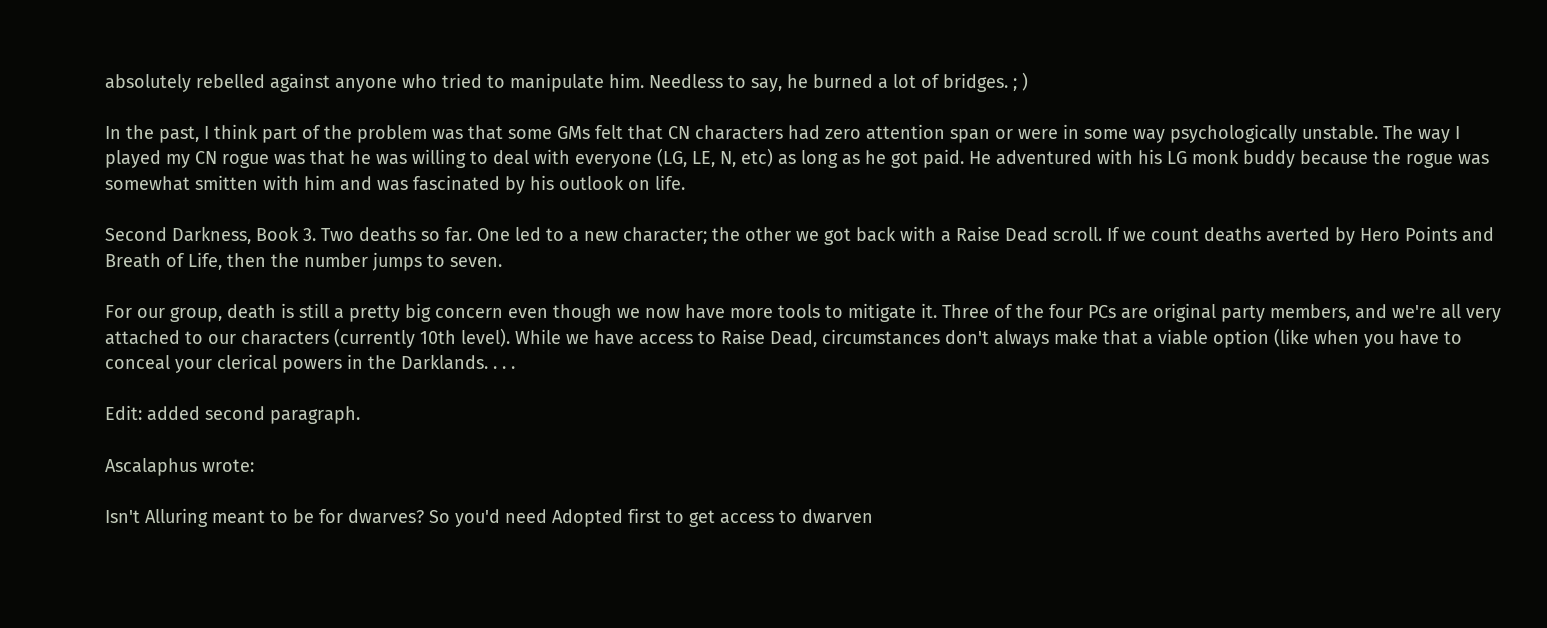absolutely rebelled against anyone who tried to manipulate him. Needless to say, he burned a lot of bridges. ; )

In the past, I think part of the problem was that some GMs felt that CN characters had zero attention span or were in some way psychologically unstable. The way I played my CN rogue was that he was willing to deal with everyone (LG, LE, N, etc) as long as he got paid. He adventured with his LG monk buddy because the rogue was somewhat smitten with him and was fascinated by his outlook on life.

Second Darkness, Book 3. Two deaths so far. One led to a new character; the other we got back with a Raise Dead scroll. If we count deaths averted by Hero Points and Breath of Life, then the number jumps to seven.

For our group, death is still a pretty big concern even though we now have more tools to mitigate it. Three of the four PCs are original party members, and we're all very attached to our characters (currently 10th level). While we have access to Raise Dead, circumstances don't always make that a viable option (like when you have to conceal your clerical powers in the Darklands. . . .

Edit: added second paragraph.

Ascalaphus wrote:

Isn't Alluring meant to be for dwarves? So you'd need Adopted first to get access to dwarven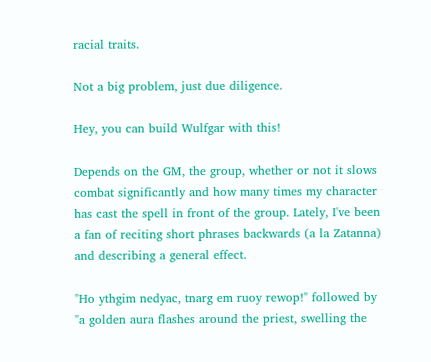racial traits.

Not a big problem, just due diligence.

Hey, you can build Wulfgar with this!

Depends on the GM, the group, whether or not it slows combat significantly and how many times my character has cast the spell in front of the group. Lately, I've been a fan of reciting short phrases backwards (a la Zatanna) and describing a general effect.

"Ho ythgim nedyac, tnarg em ruoy rewop!" followed by "a golden aura flashes around the priest, swelling the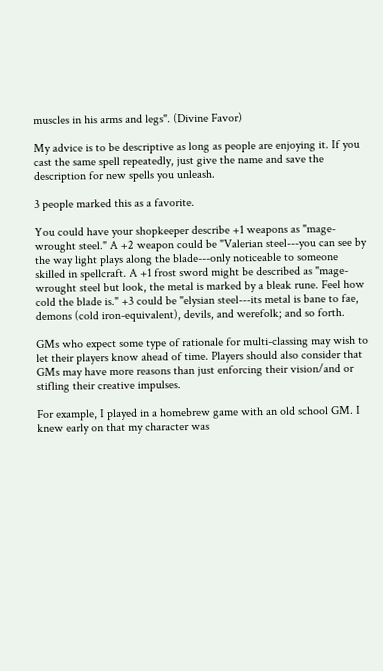muscles in his arms and legs". (Divine Favor)

My advice is to be descriptive as long as people are enjoying it. If you cast the same spell repeatedly, just give the name and save the description for new spells you unleash.

3 people marked this as a favorite.

You could have your shopkeeper describe +1 weapons as "mage-wrought steel." A +2 weapon could be "Valerian steel---you can see by the way light plays along the blade---only noticeable to someone skilled in spellcraft. A +1 frost sword might be described as "mage-wrought steel but look, the metal is marked by a bleak rune. Feel how cold the blade is." +3 could be "elysian steel---its metal is bane to fae, demons (cold iron-equivalent), devils, and werefolk; and so forth.

GMs who expect some type of rationale for multi-classing may wish to let their players know ahead of time. Players should also consider that GMs may have more reasons than just enforcing their vision/and or stifling their creative impulses.

For example, I played in a homebrew game with an old school GM. I knew early on that my character was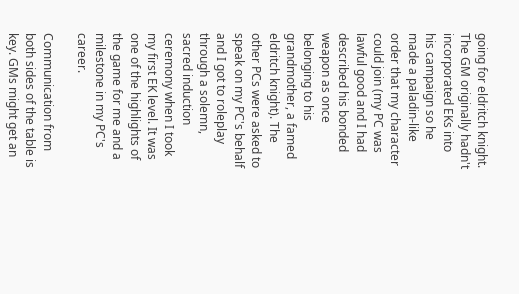going for eldritch knight. The GM originally hadn't incorporated EKs into his campaign so he made a paladin-like order that my character could join (my PC was lawful good and I had described his bonded weapon as once belonging to his grandmother, a famed eldritch knight). The other PCs were asked to speak on my PC's behalf and I got to roleplay through a solemn, sacred induction ceremony when I took my first EK level. It was one of the highlights of the game for me and a milestone in my PC's career.

Communication from both sides of the table is key. GMs might get an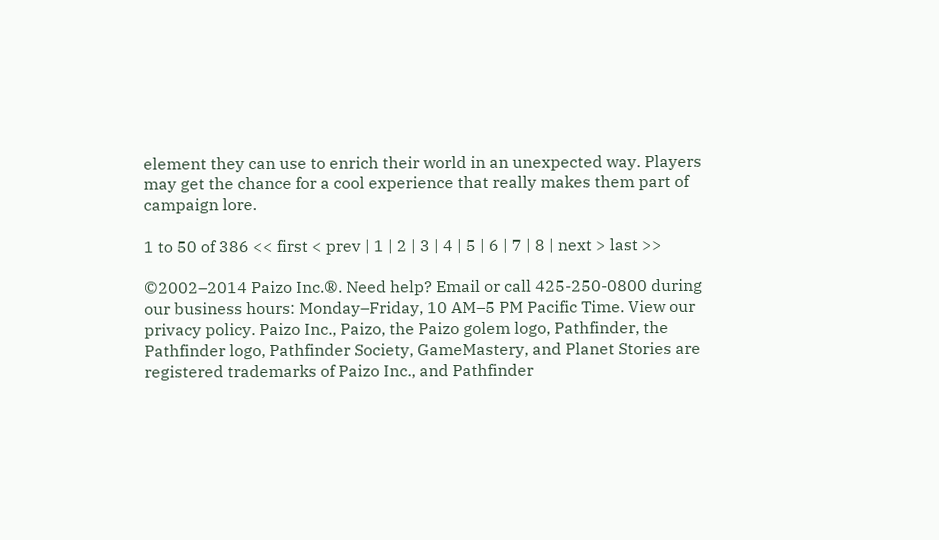element they can use to enrich their world in an unexpected way. Players may get the chance for a cool experience that really makes them part of campaign lore.

1 to 50 of 386 << first < prev | 1 | 2 | 3 | 4 | 5 | 6 | 7 | 8 | next > last >>

©2002–2014 Paizo Inc.®. Need help? Email or call 425-250-0800 during our business hours: Monday–Friday, 10 AM–5 PM Pacific Time. View our privacy policy. Paizo Inc., Paizo, the Paizo golem logo, Pathfinder, the Pathfinder logo, Pathfinder Society, GameMastery, and Planet Stories are registered trademarks of Paizo Inc., and Pathfinder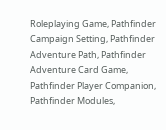Roleplaying Game, Pathfinder Campaign Setting, Pathfinder Adventure Path, Pathfinder Adventure Card Game, Pathfinder Player Companion, Pathfinder Modules,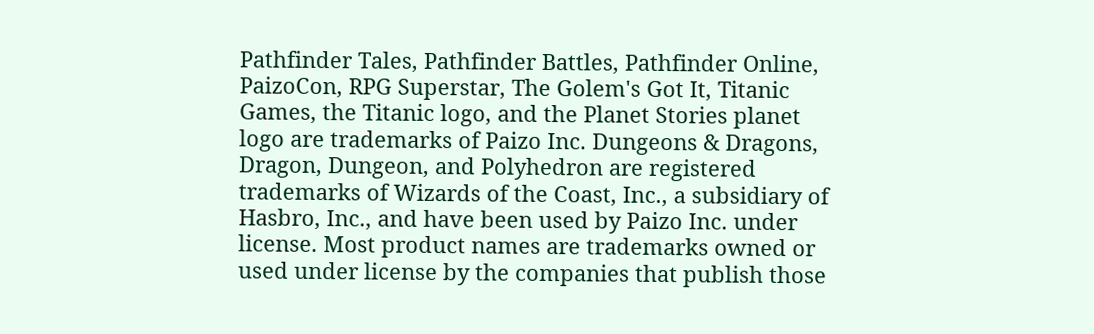Pathfinder Tales, Pathfinder Battles, Pathfinder Online, PaizoCon, RPG Superstar, The Golem's Got It, Titanic Games, the Titanic logo, and the Planet Stories planet logo are trademarks of Paizo Inc. Dungeons & Dragons, Dragon, Dungeon, and Polyhedron are registered trademarks of Wizards of the Coast, Inc., a subsidiary of Hasbro, Inc., and have been used by Paizo Inc. under license. Most product names are trademarks owned or used under license by the companies that publish those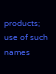products; use of such names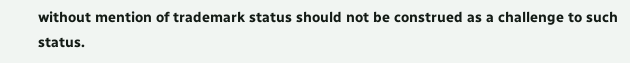without mention of trademark status should not be construed as a challenge to such status.